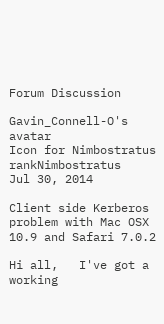Forum Discussion

Gavin_Connell-O's avatar
Icon for Nimbostratus rankNimbostratus
Jul 30, 2014

Client side Kerberos problem with Mac OSX 10.9 and Safari 7.0.2

Hi all,   I've got a working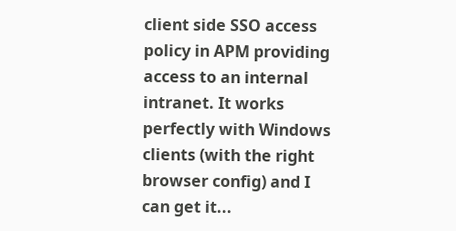client side SSO access policy in APM providing access to an internal intranet. It works perfectly with Windows clients (with the right browser config) and I can get it...